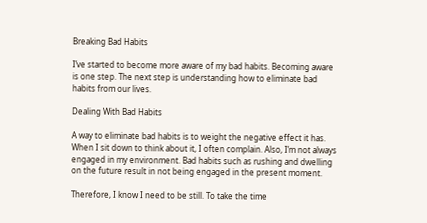Breaking Bad Habits

I’ve started to become more aware of my bad habits. Becoming aware is one step. The next step is understanding how to eliminate bad habits from our lives.

Dealing With Bad Habits

A way to eliminate bad habits is to weight the negative effect it has. When I sit down to think about it, I often complain. Also, I’m not always engaged in my environment. Bad habits such as rushing and dwelling on the future result in not being engaged in the present moment.

Therefore, I know I need to be still. To take the time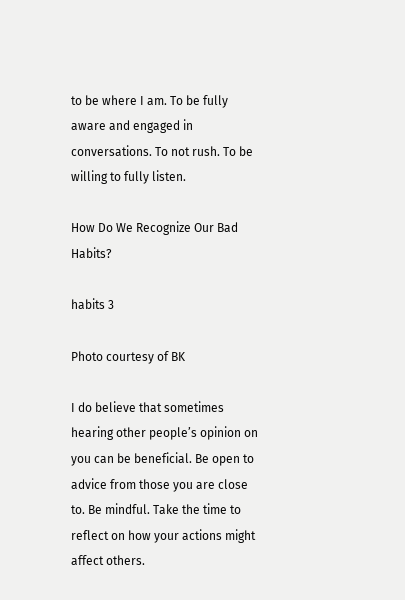to be where I am. To be fully aware and engaged in conversations. To not rush. To be willing to fully listen.

How Do We Recognize Our Bad Habits?

habits 3

Photo courtesy of BK

I do believe that sometimes hearing other people’s opinion on you can be beneficial. Be open to advice from those you are close to. Be mindful. Take the time to reflect on how your actions might affect others.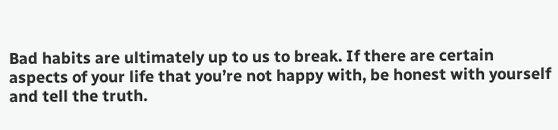Bad habits are ultimately up to us to break. If there are certain aspects of your life that you’re not happy with, be honest with yourself and tell the truth.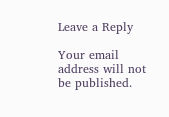Leave a Reply

Your email address will not be published.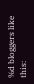%d bloggers like this: